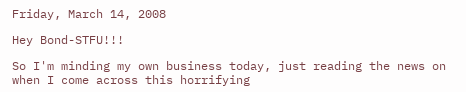Friday, March 14, 2008

Hey Bond-STFU!!!

So I'm minding my own business today, just reading the news on when I come across this horrifying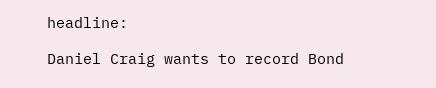headline:

Daniel Craig wants to record Bond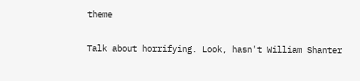theme

Talk about horrifying. Look, hasn't William Shanter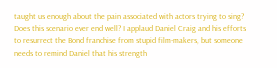taught us enough about the pain associated with actors trying to sing? Does this scenario ever end well? I applaud Daniel Craig and his efforts to resurrect the Bond franchise from stupid film-makers, but someone needs to remind Daniel that his strength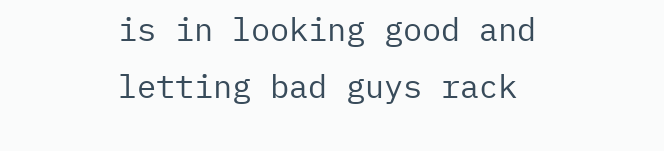is in looking good and letting bad guys rack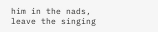him in the nads, leave the singing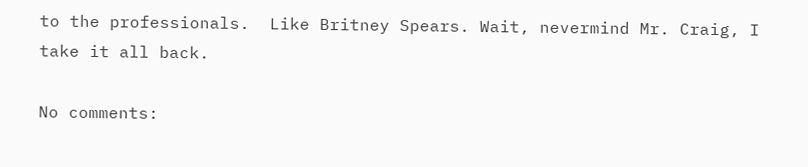to the professionals.  Like Britney Spears. Wait, nevermind Mr. Craig, I take it all back.

No comments: